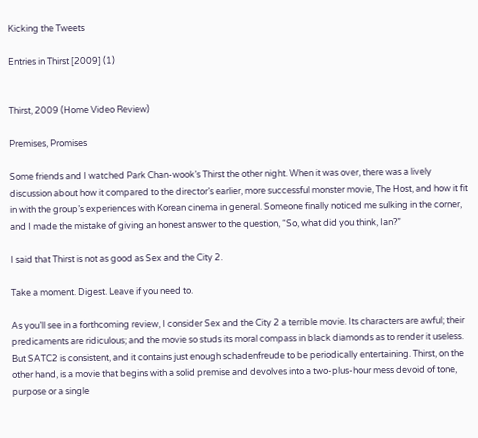Kicking the Tweets

Entries in Thirst [2009] (1)


Thirst, 2009 (Home Video Review)

Premises, Promises

Some friends and I watched Park Chan-wook’s Thirst the other night. When it was over, there was a lively discussion about how it compared to the director’s earlier, more successful monster movie, The Host, and how it fit in with the group’s experiences with Korean cinema in general. Someone finally noticed me sulking in the corner, and I made the mistake of giving an honest answer to the question, “So, what did you think, Ian?”

I said that Thirst is not as good as Sex and the City 2.

Take a moment. Digest. Leave if you need to.

As you’ll see in a forthcoming review, I consider Sex and the City 2 a terrible movie. Its characters are awful; their predicaments are ridiculous; and the movie so studs its moral compass in black diamonds as to render it useless. But SATC2 is consistent, and it contains just enough schadenfreude to be periodically entertaining. Thirst, on the other hand, is a movie that begins with a solid premise and devolves into a two-plus-hour mess devoid of tone, purpose or a single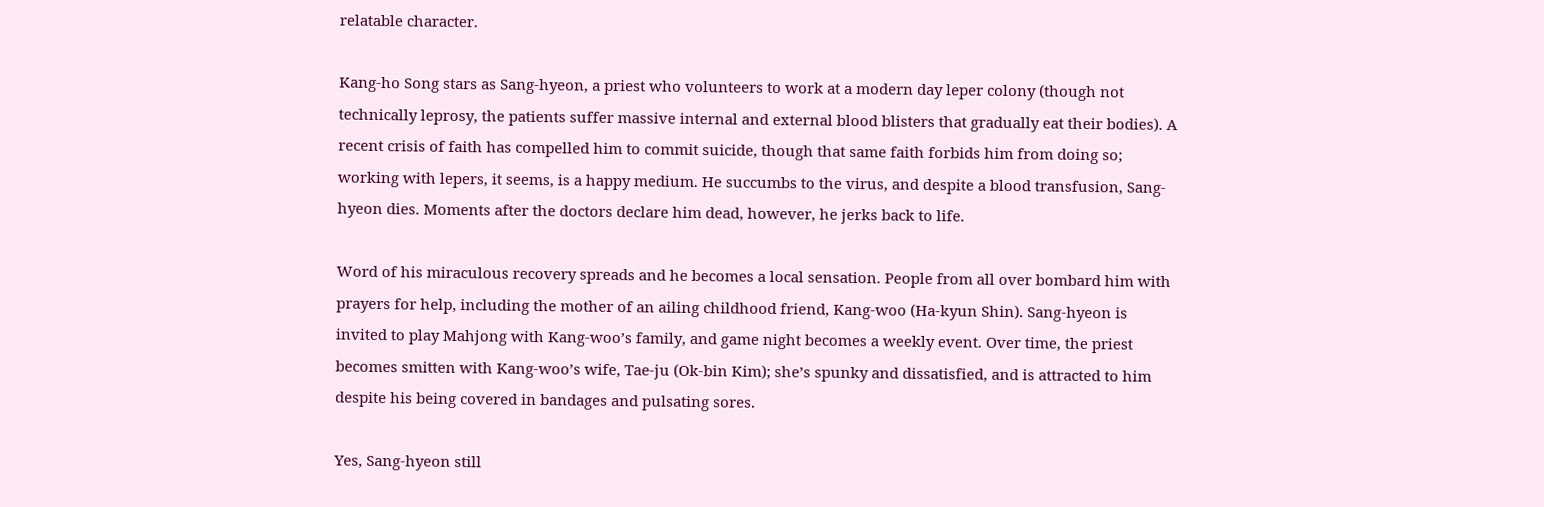relatable character.

Kang-ho Song stars as Sang-hyeon, a priest who volunteers to work at a modern day leper colony (though not technically leprosy, the patients suffer massive internal and external blood blisters that gradually eat their bodies). A recent crisis of faith has compelled him to commit suicide, though that same faith forbids him from doing so; working with lepers, it seems, is a happy medium. He succumbs to the virus, and despite a blood transfusion, Sang-hyeon dies. Moments after the doctors declare him dead, however, he jerks back to life.

Word of his miraculous recovery spreads and he becomes a local sensation. People from all over bombard him with prayers for help, including the mother of an ailing childhood friend, Kang-woo (Ha-kyun Shin). Sang-hyeon is invited to play Mahjong with Kang-woo’s family, and game night becomes a weekly event. Over time, the priest becomes smitten with Kang-woo’s wife, Tae-ju (Ok-bin Kim); she’s spunky and dissatisfied, and is attracted to him despite his being covered in bandages and pulsating sores.

Yes, Sang-hyeon still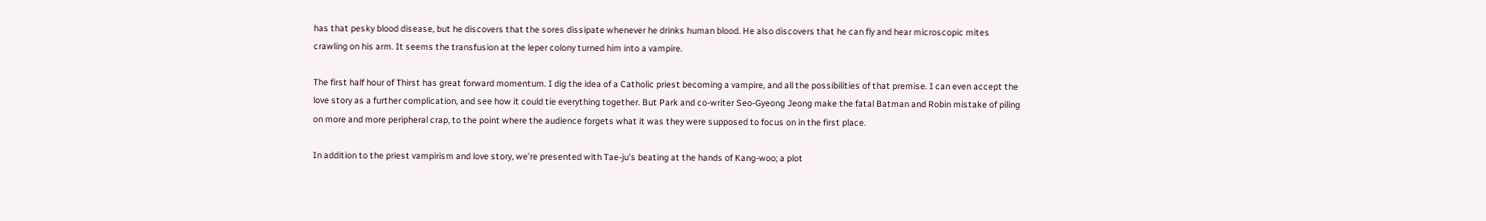has that pesky blood disease, but he discovers that the sores dissipate whenever he drinks human blood. He also discovers that he can fly and hear microscopic mites crawling on his arm. It seems the transfusion at the leper colony turned him into a vampire.

The first half hour of Thirst has great forward momentum. I dig the idea of a Catholic priest becoming a vampire, and all the possibilities of that premise. I can even accept the love story as a further complication, and see how it could tie everything together. But Park and co-writer Seo-Gyeong Jeong make the fatal Batman and Robin mistake of piling on more and more peripheral crap, to the point where the audience forgets what it was they were supposed to focus on in the first place.

In addition to the priest vampirism and love story, we’re presented with Tae-ju’s beating at the hands of Kang-woo; a plot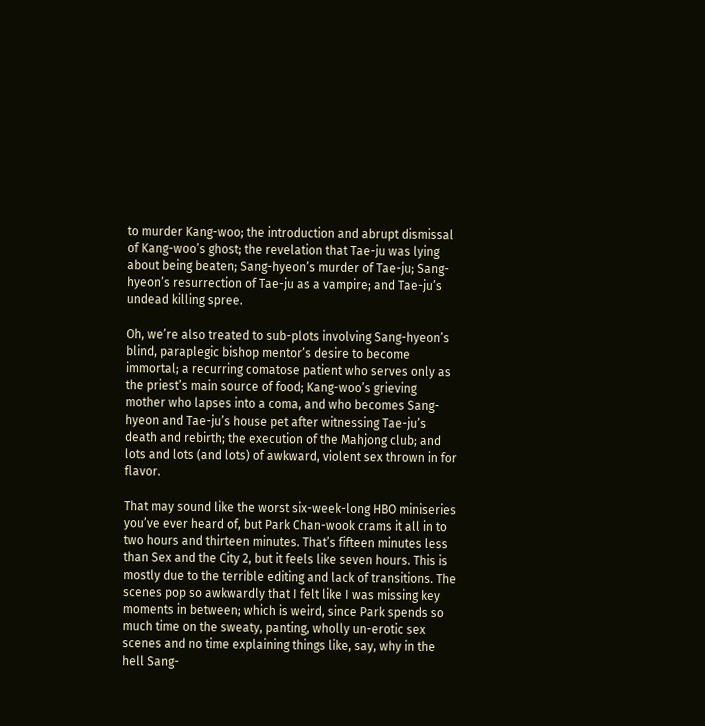to murder Kang-woo; the introduction and abrupt dismissal of Kang-woo’s ghost; the revelation that Tae-ju was lying about being beaten; Sang-hyeon’s murder of Tae-ju; Sang-hyeon’s resurrection of Tae-ju as a vampire; and Tae-ju’s undead killing spree.

Oh, we’re also treated to sub-plots involving Sang-hyeon’s blind, paraplegic bishop mentor’s desire to become immortal; a recurring comatose patient who serves only as the priest’s main source of food; Kang-woo’s grieving mother who lapses into a coma, and who becomes Sang-hyeon and Tae-ju’s house pet after witnessing Tae-ju’s death and rebirth; the execution of the Mahjong club; and lots and lots (and lots) of awkward, violent sex thrown in for flavor.

That may sound like the worst six-week-long HBO miniseries you’ve ever heard of, but Park Chan-wook crams it all in to two hours and thirteen minutes. That’s fifteen minutes less than Sex and the City 2, but it feels like seven hours. This is mostly due to the terrible editing and lack of transitions. The scenes pop so awkwardly that I felt like I was missing key moments in between; which is weird, since Park spends so much time on the sweaty, panting, wholly un-erotic sex scenes and no time explaining things like, say, why in the hell Sang-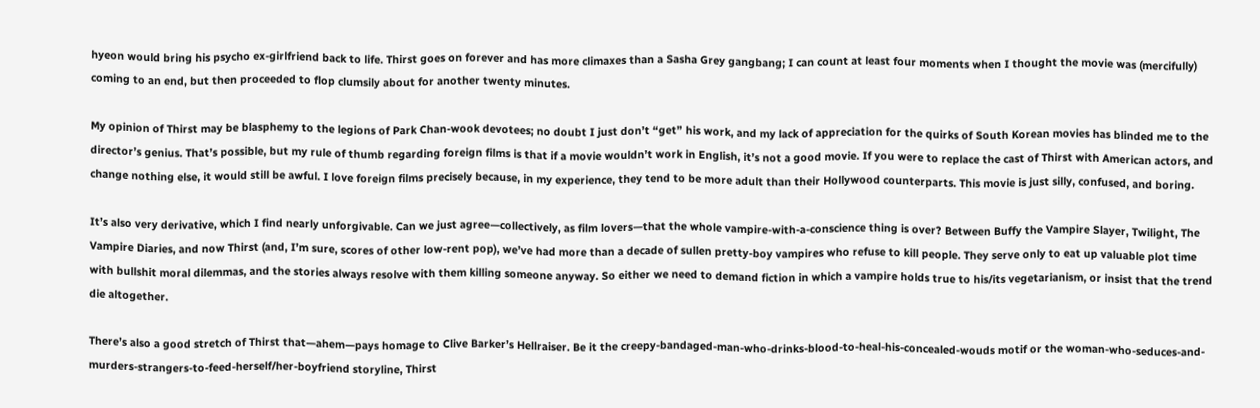hyeon would bring his psycho ex-girlfriend back to life. Thirst goes on forever and has more climaxes than a Sasha Grey gangbang; I can count at least four moments when I thought the movie was (mercifully) coming to an end, but then proceeded to flop clumsily about for another twenty minutes.

My opinion of Thirst may be blasphemy to the legions of Park Chan-wook devotees; no doubt I just don’t “get” his work, and my lack of appreciation for the quirks of South Korean movies has blinded me to the director’s genius. That’s possible, but my rule of thumb regarding foreign films is that if a movie wouldn’t work in English, it’s not a good movie. If you were to replace the cast of Thirst with American actors, and change nothing else, it would still be awful. I love foreign films precisely because, in my experience, they tend to be more adult than their Hollywood counterparts. This movie is just silly, confused, and boring.

It’s also very derivative, which I find nearly unforgivable. Can we just agree—collectively, as film lovers—that the whole vampire-with-a-conscience thing is over? Between Buffy the Vampire Slayer, Twilight, The Vampire Diaries, and now Thirst (and, I’m sure, scores of other low-rent pop), we’ve had more than a decade of sullen pretty-boy vampires who refuse to kill people. They serve only to eat up valuable plot time with bullshit moral dilemmas, and the stories always resolve with them killing someone anyway. So either we need to demand fiction in which a vampire holds true to his/its vegetarianism, or insist that the trend die altogether.

There’s also a good stretch of Thirst that—ahem—pays homage to Clive Barker’s Hellraiser. Be it the creepy-bandaged-man-who-drinks-blood-to-heal-his-concealed-wouds motif or the woman-who-seduces-and-murders-strangers-to-feed-herself/her-boyfriend storyline, Thirst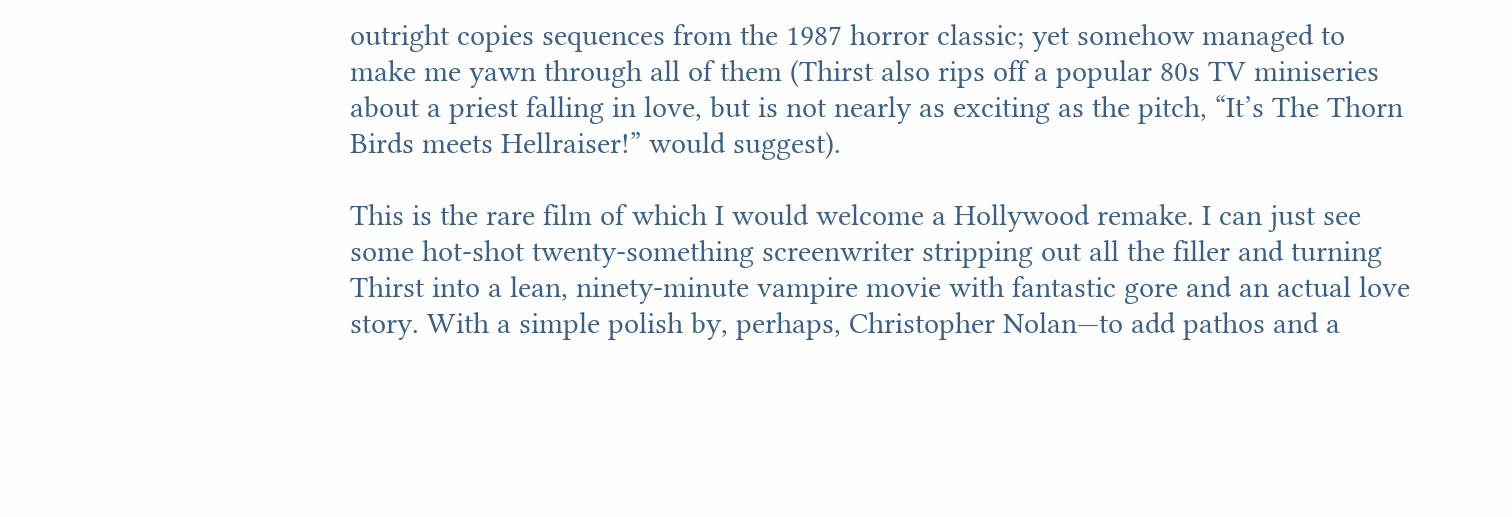outright copies sequences from the 1987 horror classic; yet somehow managed to make me yawn through all of them (Thirst also rips off a popular 80s TV miniseries about a priest falling in love, but is not nearly as exciting as the pitch, “It’s The Thorn Birds meets Hellraiser!” would suggest).

This is the rare film of which I would welcome a Hollywood remake. I can just see some hot-shot twenty-something screenwriter stripping out all the filler and turning Thirst into a lean, ninety-minute vampire movie with fantastic gore and an actual love story. With a simple polish by, perhaps, Christopher Nolan—to add pathos and a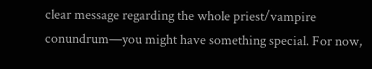clear message regarding the whole priest/vampire conundrum—you might have something special. For now,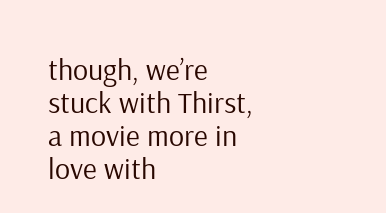though, we’re stuck with Thirst, a movie more in love with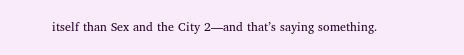itself than Sex and the City 2—and that’s saying something.